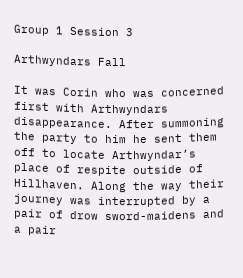Group 1 Session 3

Arthwyndars Fall

It was Corin who was concerned first with Arthwyndars disappearance. After summoning the party to him he sent them off to locate Arthwyndar’s place of respite outside of Hillhaven. Along the way their journey was interrupted by a pair of drow sword-maidens and a pair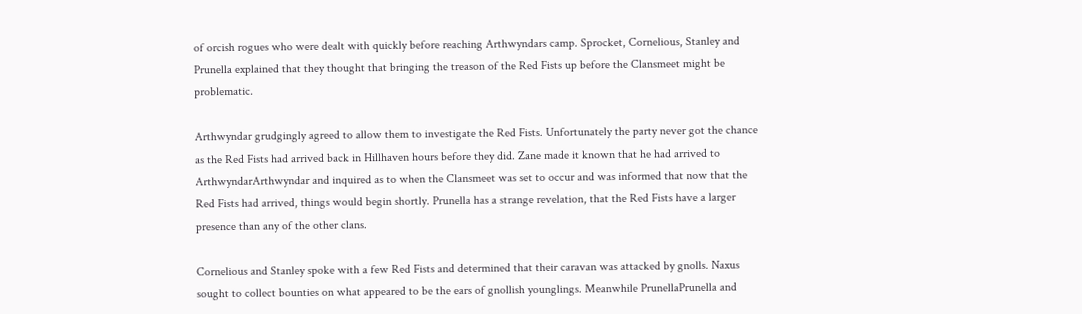of orcish rogues who were dealt with quickly before reaching Arthwyndars camp. Sprocket, Cornelious, Stanley and Prunella explained that they thought that bringing the treason of the Red Fists up before the Clansmeet might be problematic.

Arthwyndar grudgingly agreed to allow them to investigate the Red Fists. Unfortunately the party never got the chance as the Red Fists had arrived back in Hillhaven hours before they did. Zane made it known that he had arrived to ArthwyndarArthwyndar and inquired as to when the Clansmeet was set to occur and was informed that now that the Red Fists had arrived, things would begin shortly. Prunella has a strange revelation, that the Red Fists have a larger presence than any of the other clans.

Cornelious and Stanley spoke with a few Red Fists and determined that their caravan was attacked by gnolls. Naxus sought to collect bounties on what appeared to be the ears of gnollish younglings. Meanwhile PrunellaPrunella and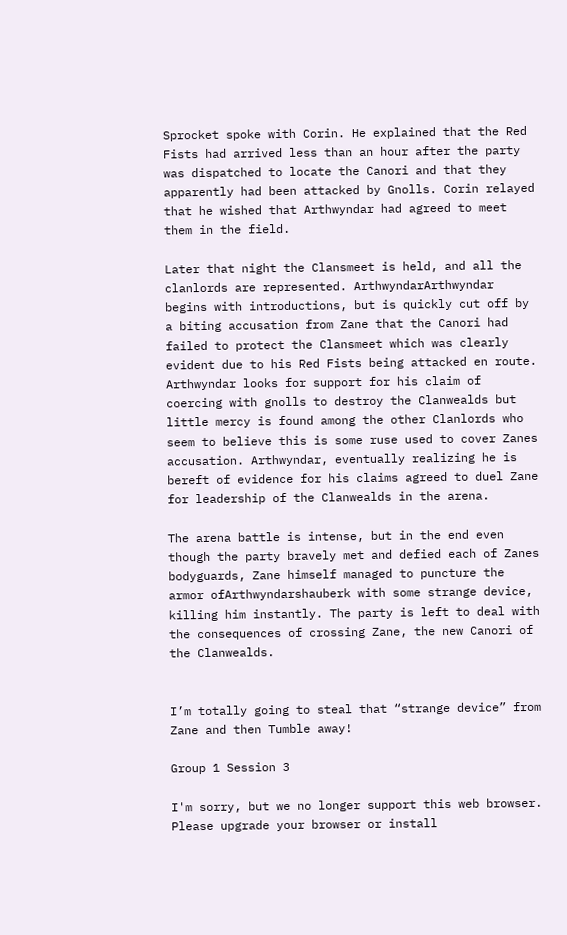Sprocket spoke with Corin. He explained that the Red Fists had arrived less than an hour after the party was dispatched to locate the Canori and that they apparently had been attacked by Gnolls. Corin relayed that he wished that Arthwyndar had agreed to meet them in the field.

Later that night the Clansmeet is held, and all the clanlords are represented. ArthwyndarArthwyndar begins with introductions, but is quickly cut off by a biting accusation from Zane that the Canori had failed to protect the Clansmeet which was clearly evident due to his Red Fists being attacked en route. Arthwyndar looks for support for his claim of coercing with gnolls to destroy the Clanwealds but little mercy is found among the other Clanlords who seem to believe this is some ruse used to cover Zanes accusation. Arthwyndar, eventually realizing he is bereft of evidence for his claims agreed to duel Zane for leadership of the Clanwealds in the arena.

The arena battle is intense, but in the end even though the party bravely met and defied each of Zanes bodyguards, Zane himself managed to puncture the armor ofArthwyndarshauberk with some strange device, killing him instantly. The party is left to deal with the consequences of crossing Zane, the new Canori of the Clanwealds.


I’m totally going to steal that “strange device” from Zane and then Tumble away!

Group 1 Session 3

I'm sorry, but we no longer support this web browser. Please upgrade your browser or install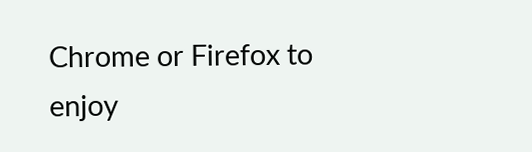Chrome or Firefox to enjoy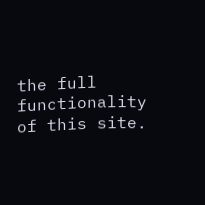the full functionality of this site.